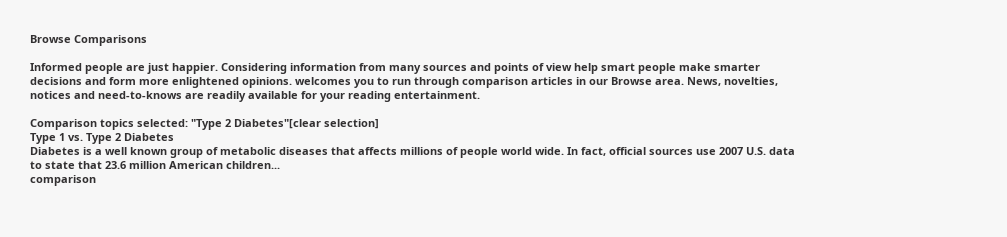Browse Comparisons

Informed people are just happier. Considering information from many sources and points of view help smart people make smarter decisions and form more enlightened opinions. welcomes you to run through comparison articles in our Browse area. News, novelties, notices and need-to-knows are readily available for your reading entertainment.

Comparison topics selected: "Type 2 Diabetes"[clear selection]
Type 1 vs. Type 2 Diabetes
Diabetes is a well known group of metabolic diseases that affects millions of people world wide. In fact, official sources use 2007 U.S. data to state that 23.6 million American children...
comparison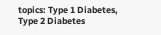topics: Type 1 Diabetes, Type 2 Diabetes